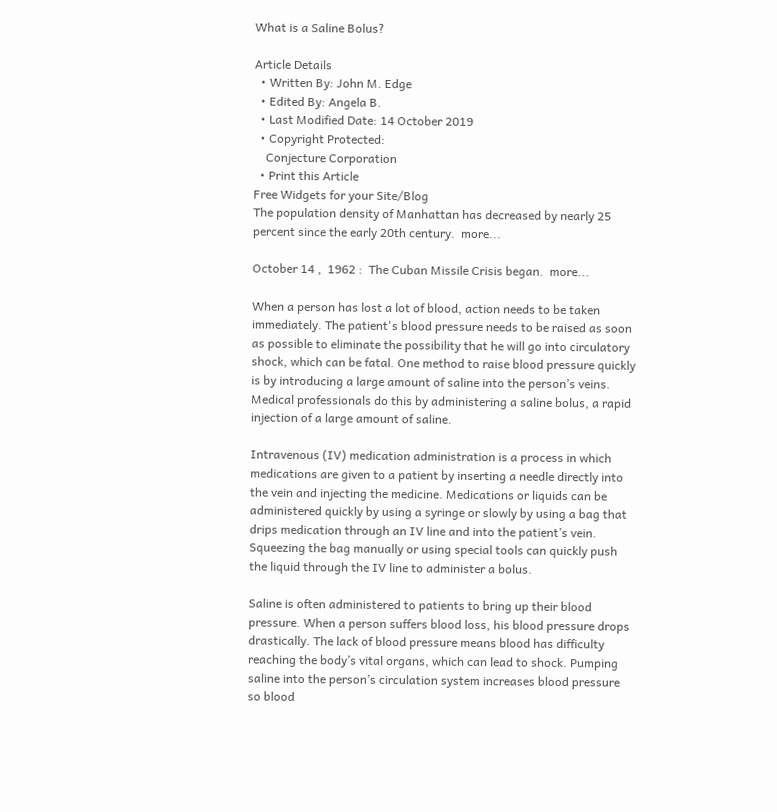What is a Saline Bolus?

Article Details
  • Written By: John M. Edge
  • Edited By: Angela B.
  • Last Modified Date: 14 October 2019
  • Copyright Protected:
    Conjecture Corporation
  • Print this Article
Free Widgets for your Site/Blog
The population density of Manhattan has decreased by nearly 25 percent since the early 20th century.  more...

October 14 ,  1962 :  The Cuban Missile Crisis began.  more...

When a person has lost a lot of blood, action needs to be taken immediately. The patient's blood pressure needs to be raised as soon as possible to eliminate the possibility that he will go into circulatory shock, which can be fatal. One method to raise blood pressure quickly is by introducing a large amount of saline into the person’s veins. Medical professionals do this by administering a saline bolus, a rapid injection of a large amount of saline.

Intravenous (IV) medication administration is a process in which medications are given to a patient by inserting a needle directly into the vein and injecting the medicine. Medications or liquids can be administered quickly by using a syringe or slowly by using a bag that drips medication through an IV line and into the patient’s vein. Squeezing the bag manually or using special tools can quickly push the liquid through the IV line to administer a bolus.

Saline is often administered to patients to bring up their blood pressure. When a person suffers blood loss, his blood pressure drops drastically. The lack of blood pressure means blood has difficulty reaching the body’s vital organs, which can lead to shock. Pumping saline into the person’s circulation system increases blood pressure so blood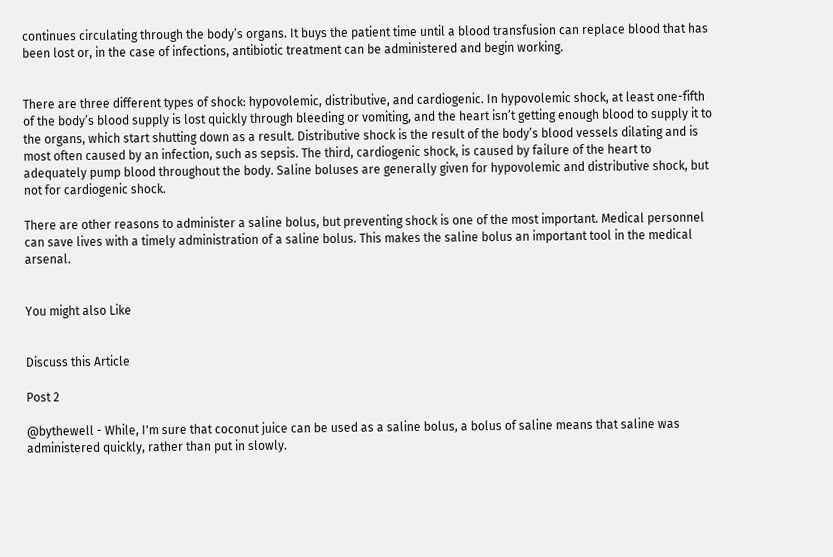continues circulating through the body’s organs. It buys the patient time until a blood transfusion can replace blood that has been lost or, in the case of infections, antibiotic treatment can be administered and begin working.


There are three different types of shock: hypovolemic, distributive, and cardiogenic. In hypovolemic shock, at least one-fifth of the body’s blood supply is lost quickly through bleeding or vomiting, and the heart isn’t getting enough blood to supply it to the organs, which start shutting down as a result. Distributive shock is the result of the body’s blood vessels dilating and is most often caused by an infection, such as sepsis. The third, cardiogenic shock, is caused by failure of the heart to adequately pump blood throughout the body. Saline boluses are generally given for hypovolemic and distributive shock, but not for cardiogenic shock.

There are other reasons to administer a saline bolus, but preventing shock is one of the most important. Medical personnel can save lives with a timely administration of a saline bolus. This makes the saline bolus an important tool in the medical arsenal.


You might also Like


Discuss this Article

Post 2

@bythewell - While, I'm sure that coconut juice can be used as a saline bolus, a bolus of saline means that saline was administered quickly, rather than put in slowly.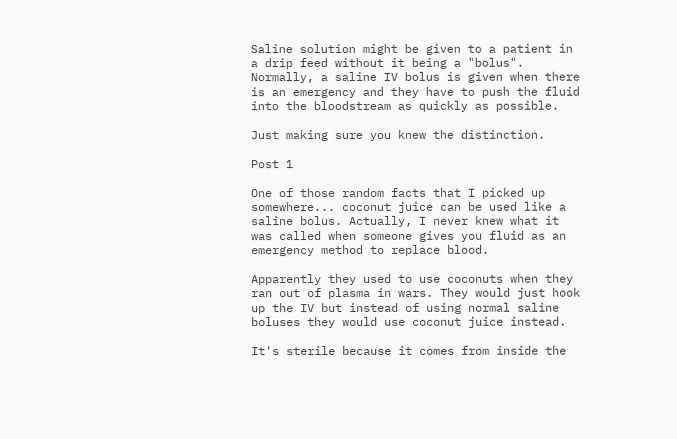Saline solution might be given to a patient in a drip feed without it being a "bolus". Normally, a saline IV bolus is given when there is an emergency and they have to push the fluid into the bloodstream as quickly as possible.

Just making sure you knew the distinction.

Post 1

One of those random facts that I picked up somewhere... coconut juice can be used like a saline bolus. Actually, I never knew what it was called when someone gives you fluid as an emergency method to replace blood.

Apparently they used to use coconuts when they ran out of plasma in wars. They would just hook up the IV but instead of using normal saline boluses they would use coconut juice instead.

It's sterile because it comes from inside the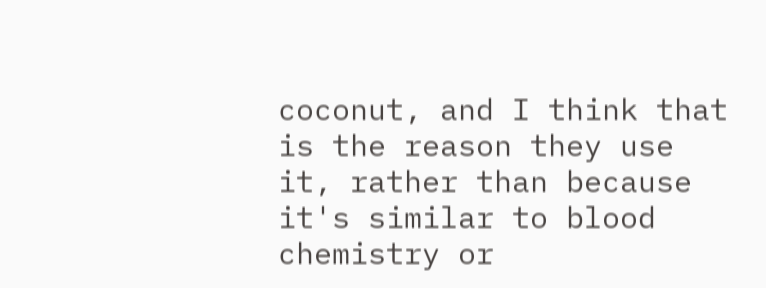coconut, and I think that is the reason they use it, rather than because it's similar to blood chemistry or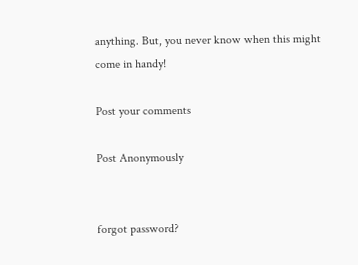anything. But, you never know when this might come in handy!

Post your comments

Post Anonymously


forgot password?